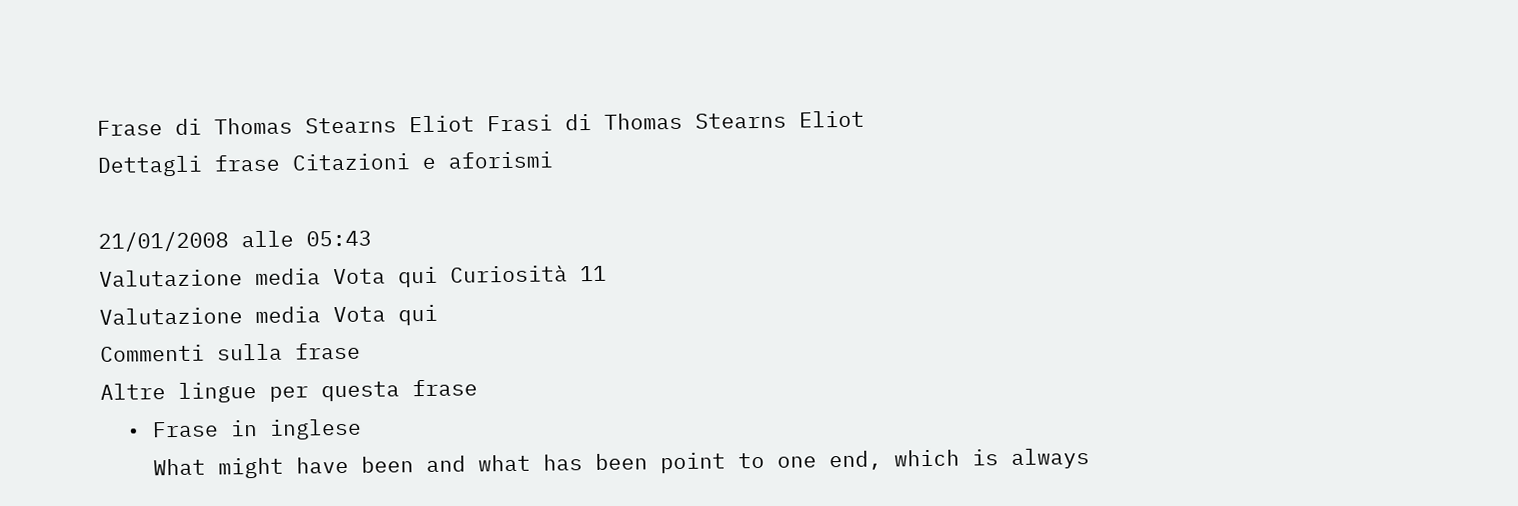Frase di Thomas Stearns Eliot Frasi di Thomas Stearns Eliot
Dettagli frase Citazioni e aforismi

21/01/2008 alle 05:43
Valutazione media Vota qui Curiosità 11
Valutazione media Vota qui
Commenti sulla frase
Altre lingue per questa frase
  • Frase in inglese
    What might have been and what has been point to one end, which is always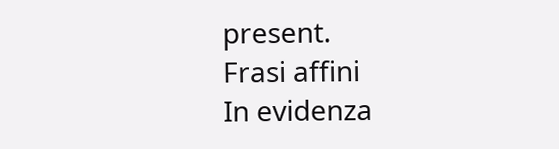present.
Frasi affini
In evidenza